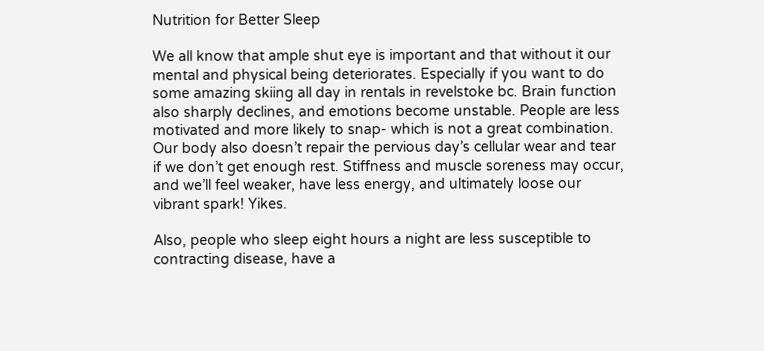Nutrition for Better Sleep

We all know that ample shut eye is important and that without it our mental and physical being deteriorates. Especially if you want to do some amazing skiing all day in rentals in revelstoke bc. Brain function also sharply declines, and emotions become unstable. People are less motivated and more likely to snap- which is not a great combination. Our body also doesn’t repair the pervious day’s cellular wear and tear if we don’t get enough rest. Stiffness and muscle soreness may occur, and we’ll feel weaker, have less energy, and ultimately loose our vibrant spark! Yikes.

Also, people who sleep eight hours a night are less susceptible to contracting disease, have a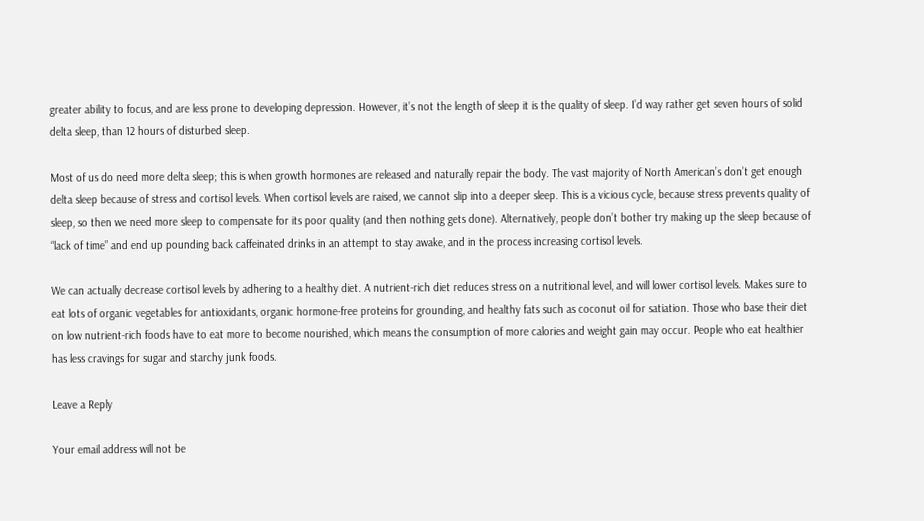greater ability to focus, and are less prone to developing depression. However, it’s not the length of sleep it is the quality of sleep. I’d way rather get seven hours of solid delta sleep, than 12 hours of disturbed sleep.

Most of us do need more delta sleep; this is when growth hormones are released and naturally repair the body. The vast majority of North American’s don’t get enough delta sleep because of stress and cortisol levels. When cortisol levels are raised, we cannot slip into a deeper sleep. This is a vicious cycle, because stress prevents quality of sleep, so then we need more sleep to compensate for its poor quality (and then nothing gets done). Alternatively, people don’t bother try making up the sleep because of “lack of time” and end up pounding back caffeinated drinks in an attempt to stay awake, and in the process increasing cortisol levels.

We can actually decrease cortisol levels by adhering to a healthy diet. A nutrient-rich diet reduces stress on a nutritional level, and will lower cortisol levels. Makes sure to eat lots of organic vegetables for antioxidants, organic hormone-free proteins for grounding, and healthy fats such as coconut oil for satiation. Those who base their diet on low nutrient-rich foods have to eat more to become nourished, which means the consumption of more calories and weight gain may occur. People who eat healthier has less cravings for sugar and starchy junk foods.

Leave a Reply

Your email address will not be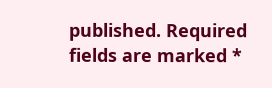published. Required fields are marked *